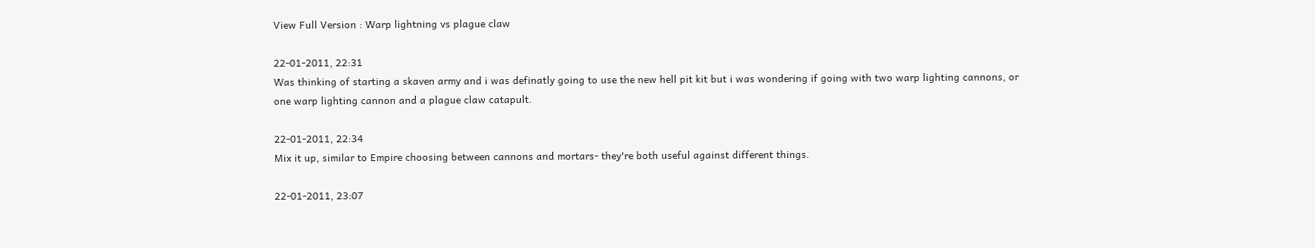View Full Version : Warp lightning vs plague claw

22-01-2011, 22:31
Was thinking of starting a skaven army and i was definatly going to use the new hell pit kit but i was wondering if going with two warp lighting cannons, or one warp lighting cannon and a plague claw catapult.

22-01-2011, 22:34
Mix it up, similar to Empire choosing between cannons and mortars- they're both useful against different things.

22-01-2011, 23:07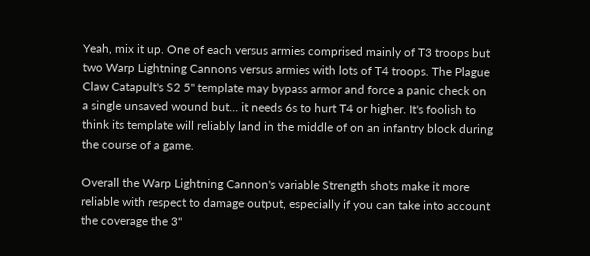Yeah, mix it up. One of each versus armies comprised mainly of T3 troops but two Warp Lightning Cannons versus armies with lots of T4 troops. The Plague Claw Catapult's S2 5" template may bypass armor and force a panic check on a single unsaved wound but... it needs 6s to hurt T4 or higher. It's foolish to think its template will reliably land in the middle of on an infantry block during the course of a game.

Overall the Warp Lightning Cannon's variable Strength shots make it more reliable with respect to damage output, especially if you can take into account the coverage the 3"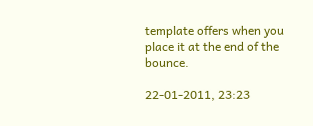template offers when you place it at the end of the bounce.

22-01-2011, 23:23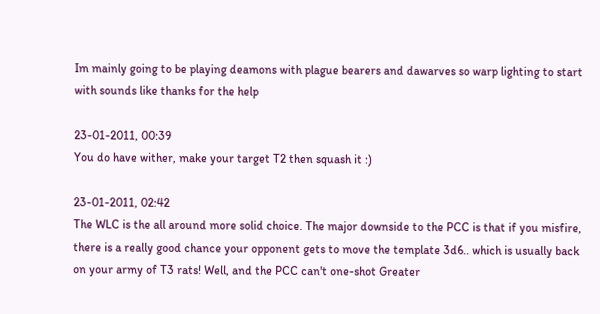Im mainly going to be playing deamons with plague bearers and dawarves so warp lighting to start with sounds like thanks for the help

23-01-2011, 00:39
You do have wither, make your target T2 then squash it :)

23-01-2011, 02:42
The WLC is the all around more solid choice. The major downside to the PCC is that if you misfire, there is a really good chance your opponent gets to move the template 3d6.. which is usually back on your army of T3 rats! Well, and the PCC can't one-shot Greater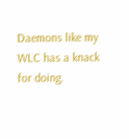Daemons like my WLC has a knack for doing.